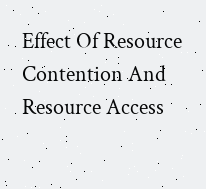Effect Of Resource Contention And Resource Access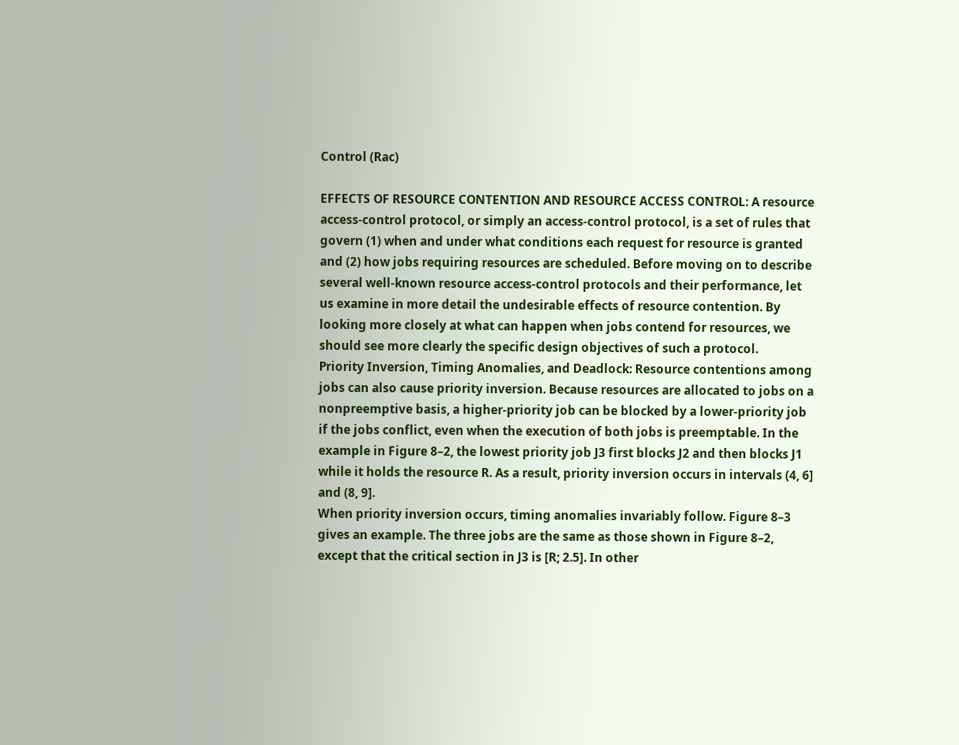Control (Rac)

EFFECTS OF RESOURCE CONTENTION AND RESOURCE ACCESS CONTROL: A resource access-control protocol, or simply an access-control protocol, is a set of rules that govern (1) when and under what conditions each request for resource is granted and (2) how jobs requiring resources are scheduled. Before moving on to describe several well-known resource access-control protocols and their performance, let us examine in more detail the undesirable effects of resource contention. By looking more closely at what can happen when jobs contend for resources, we should see more clearly the specific design objectives of such a protocol.
Priority Inversion, Timing Anomalies, and Deadlock: Resource contentions among jobs can also cause priority inversion. Because resources are allocated to jobs on a nonpreemptive basis, a higher-priority job can be blocked by a lower-priority job if the jobs conflict, even when the execution of both jobs is preemptable. In the example in Figure 8–2, the lowest priority job J3 first blocks J2 and then blocks J1 while it holds the resource R. As a result, priority inversion occurs in intervals (4, 6] and (8, 9].
When priority inversion occurs, timing anomalies invariably follow. Figure 8–3 gives an example. The three jobs are the same as those shown in Figure 8–2, except that the critical section in J3 is [R; 2.5]. In other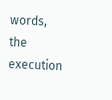words, the execution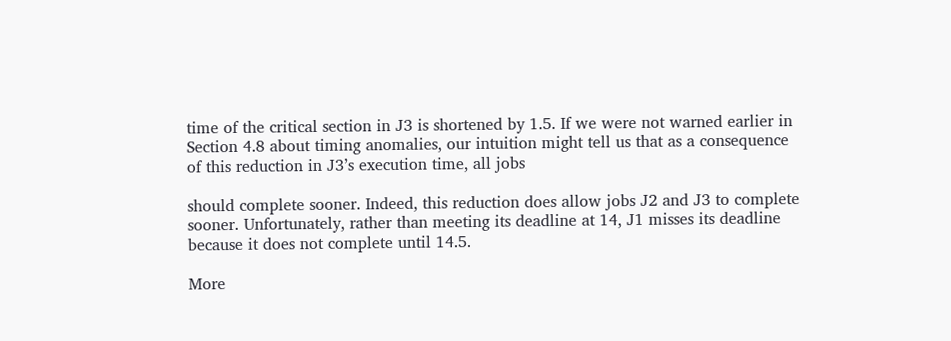time of the critical section in J3 is shortened by 1.5. If we were not warned earlier in Section 4.8 about timing anomalies, our intuition might tell us that as a consequence of this reduction in J3’s execution time, all jobs

should complete sooner. Indeed, this reduction does allow jobs J2 and J3 to complete sooner. Unfortunately, rather than meeting its deadline at 14, J1 misses its deadline because it does not complete until 14.5.

More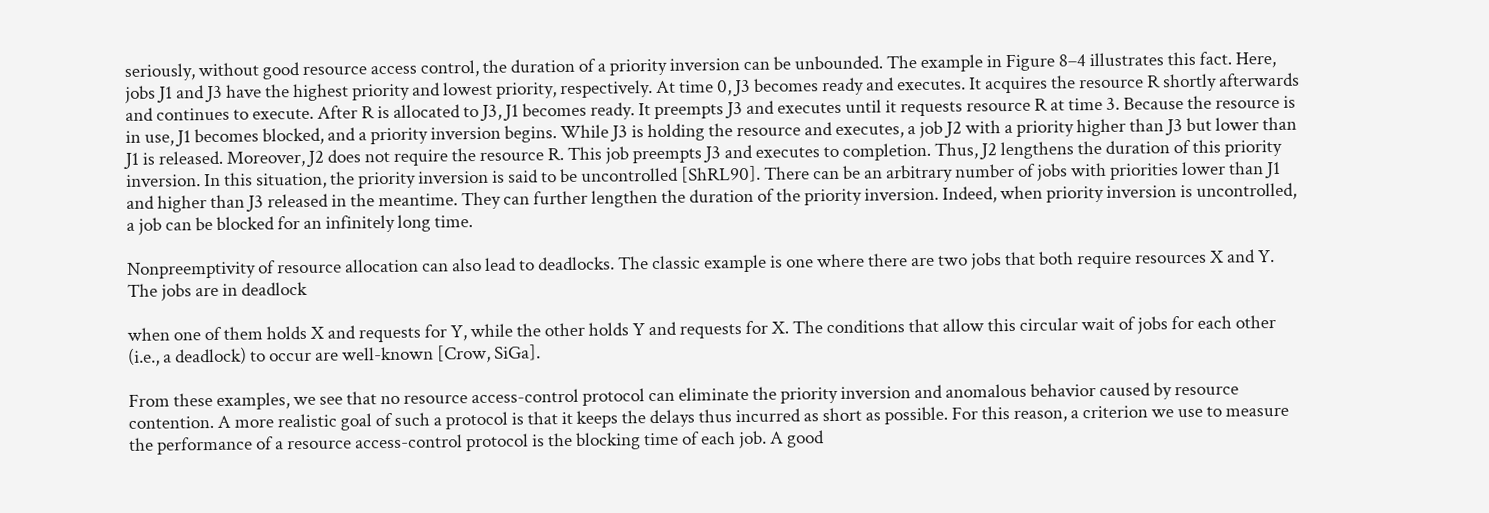seriously, without good resource access control, the duration of a priority inversion can be unbounded. The example in Figure 8–4 illustrates this fact. Here, jobs J1 and J3 have the highest priority and lowest priority, respectively. At time 0, J3 becomes ready and executes. It acquires the resource R shortly afterwards and continues to execute. After R is allocated to J3, J1 becomes ready. It preempts J3 and executes until it requests resource R at time 3. Because the resource is in use, J1 becomes blocked, and a priority inversion begins. While J3 is holding the resource and executes, a job J2 with a priority higher than J3 but lower than J1 is released. Moreover, J2 does not require the resource R. This job preempts J3 and executes to completion. Thus, J2 lengthens the duration of this priority inversion. In this situation, the priority inversion is said to be uncontrolled [ShRL90]. There can be an arbitrary number of jobs with priorities lower than J1 and higher than J3 released in the meantime. They can further lengthen the duration of the priority inversion. Indeed, when priority inversion is uncontrolled, a job can be blocked for an infinitely long time.

Nonpreemptivity of resource allocation can also lead to deadlocks. The classic example is one where there are two jobs that both require resources X and Y. The jobs are in deadlock

when one of them holds X and requests for Y, while the other holds Y and requests for X. The conditions that allow this circular wait of jobs for each other (i.e., a deadlock) to occur are well-known [Crow, SiGa].

From these examples, we see that no resource access-control protocol can eliminate the priority inversion and anomalous behavior caused by resource contention. A more realistic goal of such a protocol is that it keeps the delays thus incurred as short as possible. For this reason, a criterion we use to measure the performance of a resource access-control protocol is the blocking time of each job. A good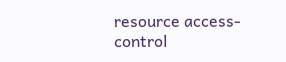resource access-control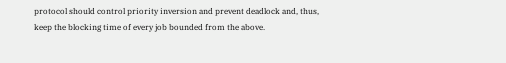protocol should control priority inversion and prevent deadlock and, thus, keep the blocking time of every job bounded from the above.